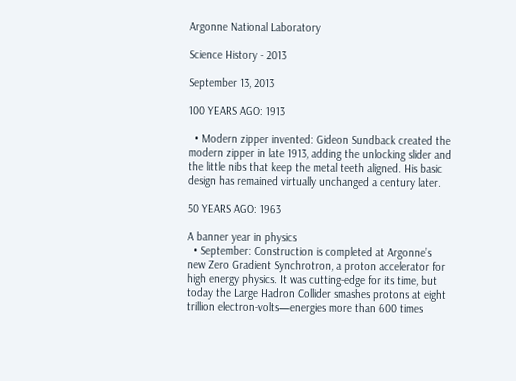Argonne National Laboratory

Science History - 2013

September 13, 2013

100 YEARS AGO: 1913

  • Modern zipper invented: Gideon Sundback created the modern zipper in late 1913, adding the unlocking slider and the little nibs that keep the metal teeth aligned. His basic design has remained virtually unchanged a century later.

50 YEARS AGO: 1963

A banner year in physics
  • September: Construction is completed at Argonne’s new Zero Gradient Synchrotron, a proton accelerator for high energy physics. It was cutting-edge for its time, but today the Large Hadron Collider smashes protons at eight trillion electron-volts—energies more than 600 times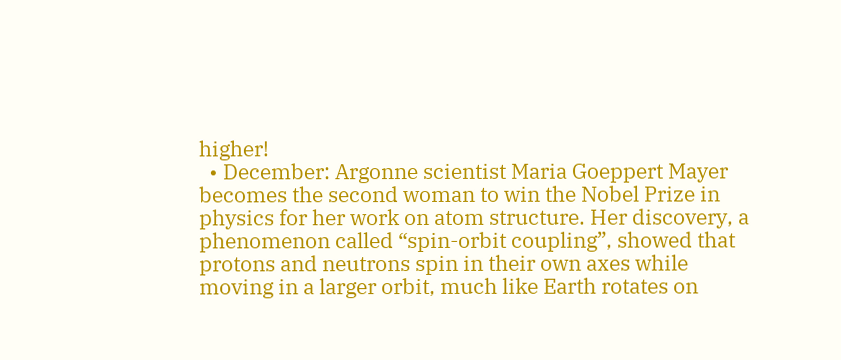higher!
  • December: Argonne scientist Maria Goeppert Mayer becomes the second woman to win the Nobel Prize in physics for her work on atom structure. Her discovery, a phenomenon called “spin-orbit coupling”, showed that protons and neutrons spin in their own axes while moving in a larger orbit, much like Earth rotates on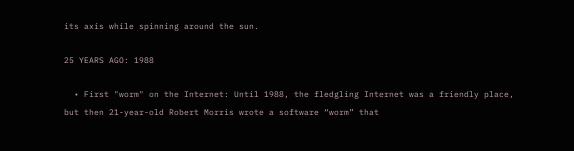its axis while spinning around the sun.

25 YEARS AGO: 1988

  • First "worm" on the Internet: Until 1988, the fledgling Internet was a friendly place, but then 21-year-old Robert Morris wrote a software “worm” that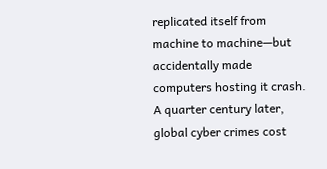replicated itself from machine to machine—but accidentally made computers hosting it crash. A quarter century later, global cyber crimes cost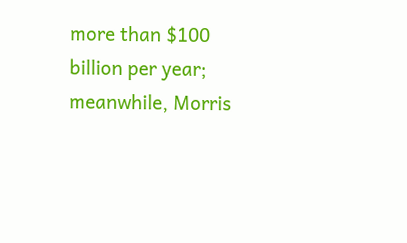more than $100 billion per year; meanwhile, Morris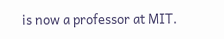is now a professor at MIT.